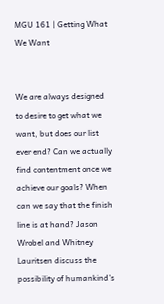MGU 161 | Getting What We Want


We are always designed to desire to get what we want, but does our list ever end? Can we actually find contentment once we achieve our goals? When can we say that the finish line is at hand? Jason Wrobel and Whitney Lauritsen discuss the possibility of humankind’s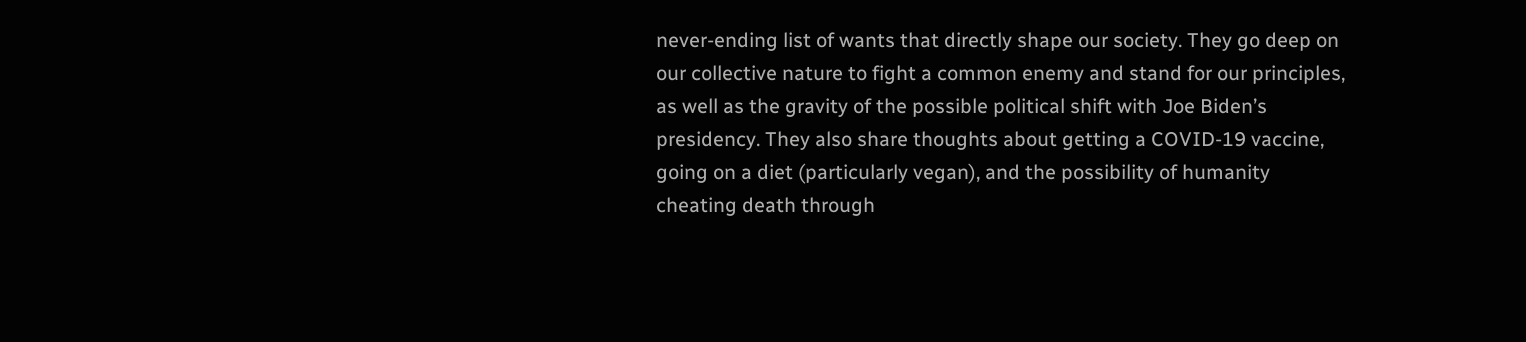never-ending list of wants that directly shape our society. They go deep on our collective nature to fight a common enemy and stand for our principles, as well as the gravity of the possible political shift with Joe Biden’s presidency. They also share thoughts about getting a COVID-19 vaccine, going on a diet (particularly vegan), and the possibility of humanity cheating death through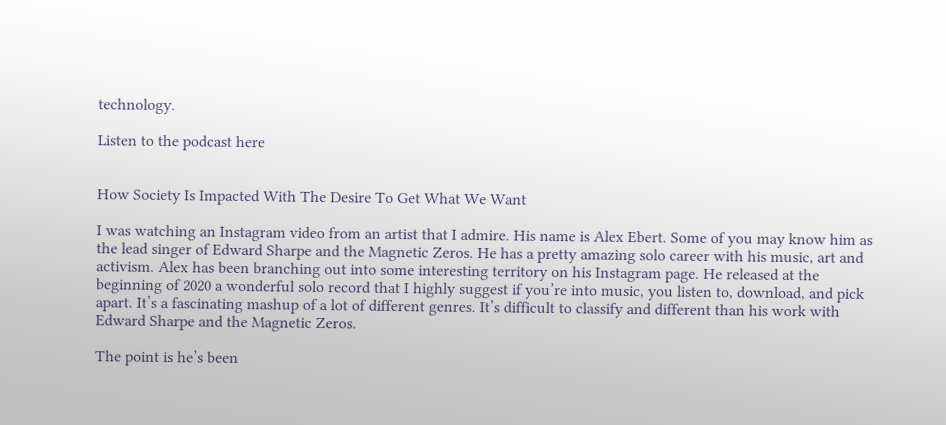technology.

Listen to the podcast here


How Society Is Impacted With The Desire To Get What We Want

I was watching an Instagram video from an artist that I admire. His name is Alex Ebert. Some of you may know him as the lead singer of Edward Sharpe and the Magnetic Zeros. He has a pretty amazing solo career with his music, art and activism. Alex has been branching out into some interesting territory on his Instagram page. He released at the beginning of 2020 a wonderful solo record that I highly suggest if you’re into music, you listen to, download, and pick apart. It’s a fascinating mashup of a lot of different genres. It’s difficult to classify and different than his work with Edward Sharpe and the Magnetic Zeros.

The point is he’s been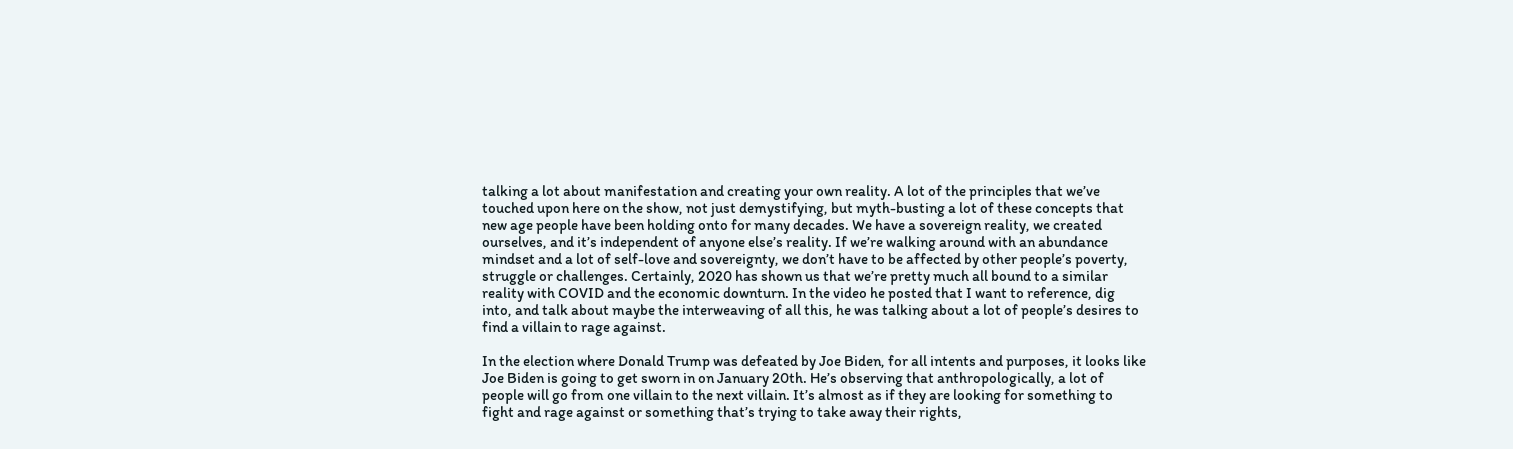talking a lot about manifestation and creating your own reality. A lot of the principles that we’ve touched upon here on the show, not just demystifying, but myth-busting a lot of these concepts that new age people have been holding onto for many decades. We have a sovereign reality, we created ourselves, and it’s independent of anyone else’s reality. If we’re walking around with an abundance mindset and a lot of self-love and sovereignty, we don’t have to be affected by other people’s poverty, struggle or challenges. Certainly, 2020 has shown us that we’re pretty much all bound to a similar reality with COVID and the economic downturn. In the video he posted that I want to reference, dig into, and talk about maybe the interweaving of all this, he was talking about a lot of people’s desires to find a villain to rage against.

In the election where Donald Trump was defeated by Joe Biden, for all intents and purposes, it looks like Joe Biden is going to get sworn in on January 20th. He’s observing that anthropologically, a lot of people will go from one villain to the next villain. It’s almost as if they are looking for something to fight and rage against or something that’s trying to take away their rights,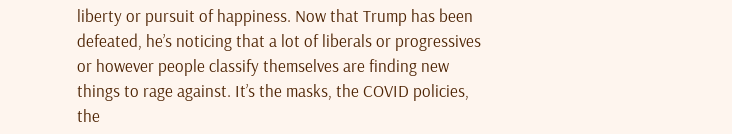liberty or pursuit of happiness. Now that Trump has been defeated, he’s noticing that a lot of liberals or progressives or however people classify themselves are finding new things to rage against. It’s the masks, the COVID policies, the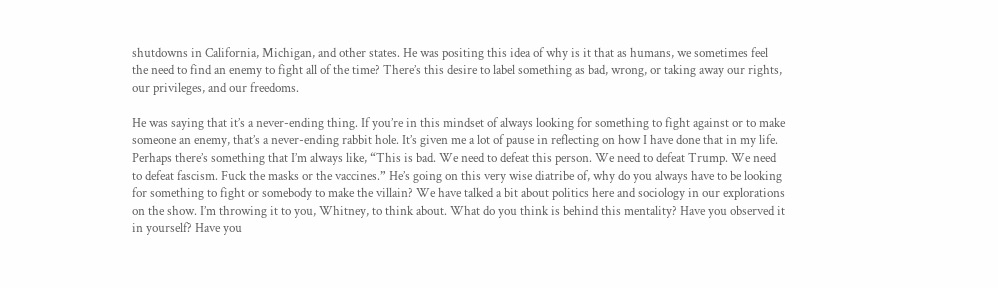shutdowns in California, Michigan, and other states. He was positing this idea of why is it that as humans, we sometimes feel the need to find an enemy to fight all of the time? There’s this desire to label something as bad, wrong, or taking away our rights, our privileges, and our freedoms.

He was saying that it’s a never-ending thing. If you’re in this mindset of always looking for something to fight against or to make someone an enemy, that’s a never-ending rabbit hole. It’s given me a lot of pause in reflecting on how I have done that in my life. Perhaps there’s something that I’m always like, “This is bad. We need to defeat this person. We need to defeat Trump. We need to defeat fascism. Fuck the masks or the vaccines.” He’s going on this very wise diatribe of, why do you always have to be looking for something to fight or somebody to make the villain? We have talked a bit about politics here and sociology in our explorations on the show. I’m throwing it to you, Whitney, to think about. What do you think is behind this mentality? Have you observed it in yourself? Have you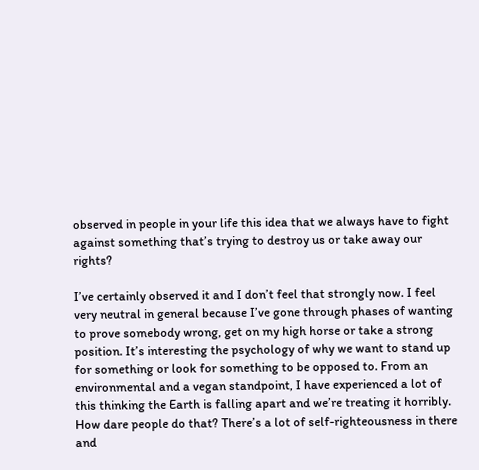observed in people in your life this idea that we always have to fight against something that’s trying to destroy us or take away our rights?

I’ve certainly observed it and I don’t feel that strongly now. I feel very neutral in general because I’ve gone through phases of wanting to prove somebody wrong, get on my high horse or take a strong position. It’s interesting the psychology of why we want to stand up for something or look for something to be opposed to. From an environmental and a vegan standpoint, I have experienced a lot of this thinking the Earth is falling apart and we’re treating it horribly. How dare people do that? There’s a lot of self-righteousness in there and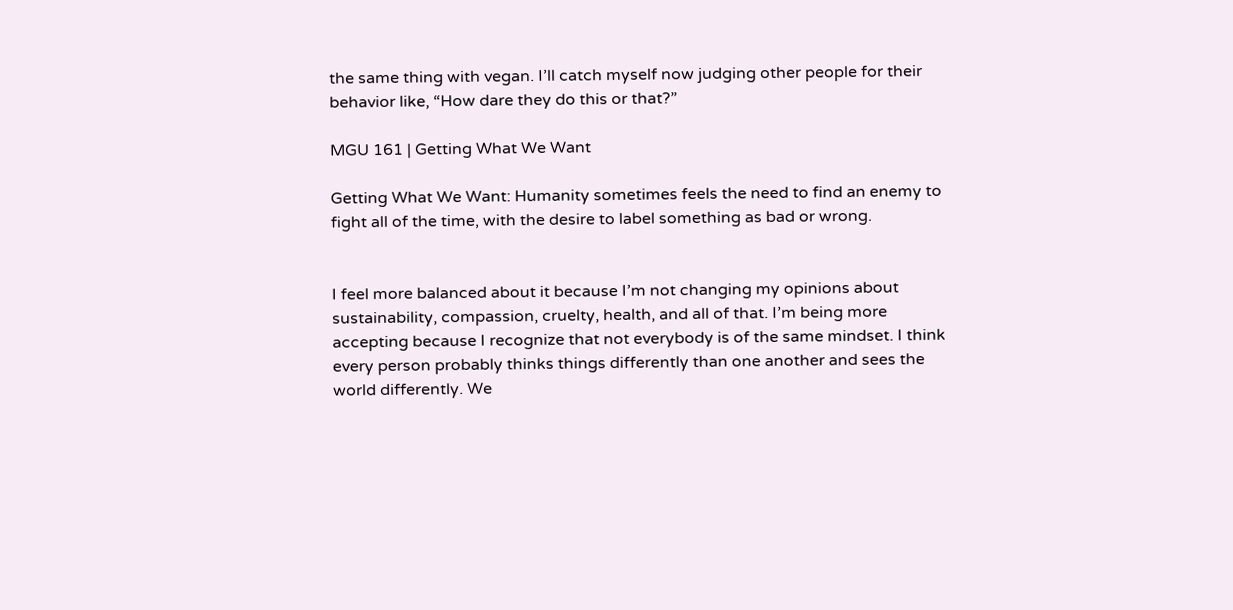the same thing with vegan. I’ll catch myself now judging other people for their behavior like, “How dare they do this or that?”

MGU 161 | Getting What We Want

Getting What We Want: Humanity sometimes feels the need to find an enemy to fight all of the time, with the desire to label something as bad or wrong.


I feel more balanced about it because I’m not changing my opinions about sustainability, compassion, cruelty, health, and all of that. I’m being more accepting because I recognize that not everybody is of the same mindset. I think every person probably thinks things differently than one another and sees the world differently. We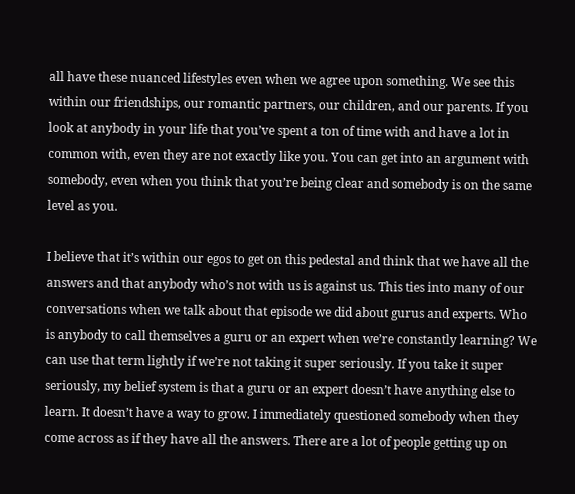all have these nuanced lifestyles even when we agree upon something. We see this within our friendships, our romantic partners, our children, and our parents. If you look at anybody in your life that you’ve spent a ton of time with and have a lot in common with, even they are not exactly like you. You can get into an argument with somebody, even when you think that you’re being clear and somebody is on the same level as you.

I believe that it’s within our egos to get on this pedestal and think that we have all the answers and that anybody who’s not with us is against us. This ties into many of our conversations when we talk about that episode we did about gurus and experts. Who is anybody to call themselves a guru or an expert when we’re constantly learning? We can use that term lightly if we’re not taking it super seriously. If you take it super seriously, my belief system is that a guru or an expert doesn’t have anything else to learn. It doesn’t have a way to grow. I immediately questioned somebody when they come across as if they have all the answers. There are a lot of people getting up on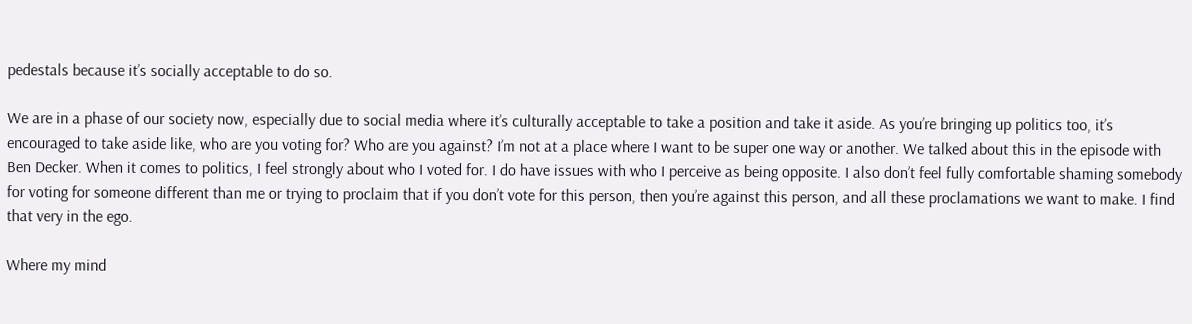pedestals because it’s socially acceptable to do so.

We are in a phase of our society now, especially due to social media where it’s culturally acceptable to take a position and take it aside. As you’re bringing up politics too, it’s encouraged to take aside like, who are you voting for? Who are you against? I’m not at a place where I want to be super one way or another. We talked about this in the episode with Ben Decker. When it comes to politics, I feel strongly about who I voted for. I do have issues with who I perceive as being opposite. I also don’t feel fully comfortable shaming somebody for voting for someone different than me or trying to proclaim that if you don’t vote for this person, then you’re against this person, and all these proclamations we want to make. I find that very in the ego.

Where my mind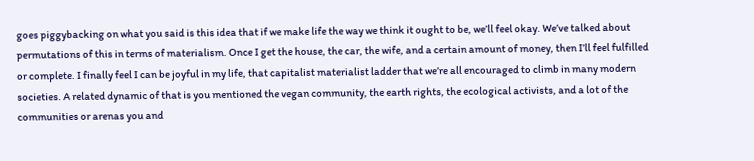goes piggybacking on what you said is this idea that if we make life the way we think it ought to be, we’ll feel okay. We’ve talked about permutations of this in terms of materialism. Once I get the house, the car, the wife, and a certain amount of money, then I’ll feel fulfilled or complete. I finally feel I can be joyful in my life, that capitalist materialist ladder that we’re all encouraged to climb in many modern societies. A related dynamic of that is you mentioned the vegan community, the earth rights, the ecological activists, and a lot of the communities or arenas you and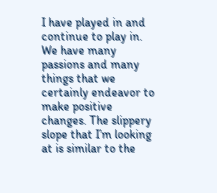I have played in and continue to play in. We have many passions and many things that we certainly endeavor to make positive changes. The slippery slope that I’m looking at is similar to the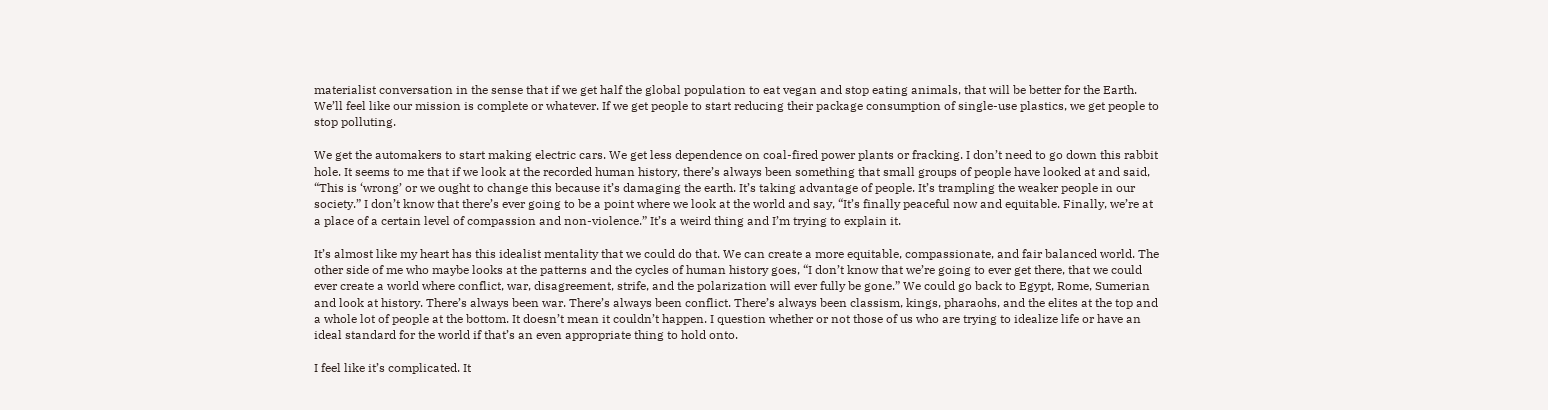materialist conversation in the sense that if we get half the global population to eat vegan and stop eating animals, that will be better for the Earth. We’ll feel like our mission is complete or whatever. If we get people to start reducing their package consumption of single-use plastics, we get people to stop polluting.

We get the automakers to start making electric cars. We get less dependence on coal-fired power plants or fracking. I don’t need to go down this rabbit hole. It seems to me that if we look at the recorded human history, there’s always been something that small groups of people have looked at and said, “This is ‘wrong’ or we ought to change this because it’s damaging the earth. It’s taking advantage of people. It’s trampling the weaker people in our society.” I don’t know that there’s ever going to be a point where we look at the world and say, “It’s finally peaceful now and equitable. Finally, we’re at a place of a certain level of compassion and non-violence.” It’s a weird thing and I’m trying to explain it.

It’s almost like my heart has this idealist mentality that we could do that. We can create a more equitable, compassionate, and fair balanced world. The other side of me who maybe looks at the patterns and the cycles of human history goes, “I don’t know that we’re going to ever get there, that we could ever create a world where conflict, war, disagreement, strife, and the polarization will ever fully be gone.” We could go back to Egypt, Rome, Sumerian and look at history. There’s always been war. There’s always been conflict. There’s always been classism, kings, pharaohs, and the elites at the top and a whole lot of people at the bottom. It doesn’t mean it couldn’t happen. I question whether or not those of us who are trying to idealize life or have an ideal standard for the world if that’s an even appropriate thing to hold onto.

I feel like it’s complicated. It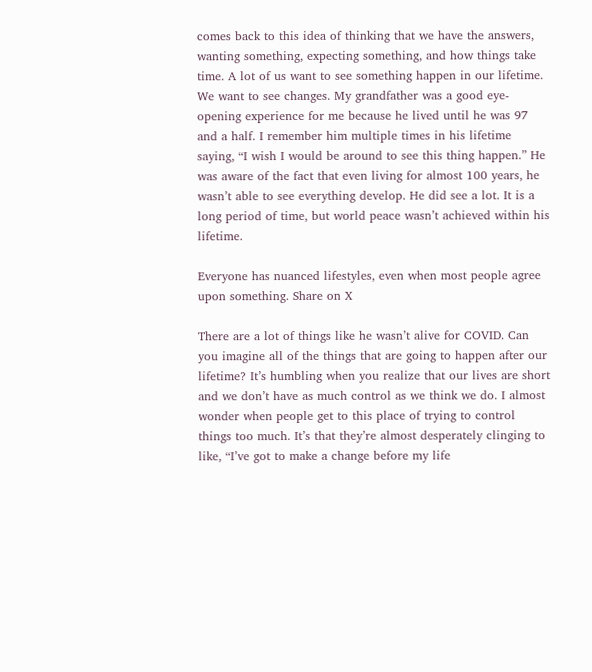comes back to this idea of thinking that we have the answers, wanting something, expecting something, and how things take time. A lot of us want to see something happen in our lifetime. We want to see changes. My grandfather was a good eye-opening experience for me because he lived until he was 97 and a half. I remember him multiple times in his lifetime saying, “I wish I would be around to see this thing happen.” He was aware of the fact that even living for almost 100 years, he wasn’t able to see everything develop. He did see a lot. It is a long period of time, but world peace wasn’t achieved within his lifetime.

Everyone has nuanced lifestyles, even when most people agree upon something. Share on X

There are a lot of things like he wasn’t alive for COVID. Can you imagine all of the things that are going to happen after our lifetime? It’s humbling when you realize that our lives are short and we don’t have as much control as we think we do. I almost wonder when people get to this place of trying to control things too much. It’s that they’re almost desperately clinging to like, “I’ve got to make a change before my life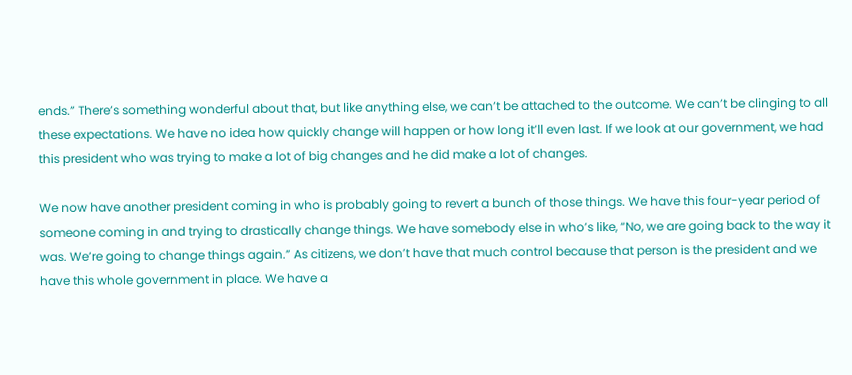ends.” There’s something wonderful about that, but like anything else, we can’t be attached to the outcome. We can’t be clinging to all these expectations. We have no idea how quickly change will happen or how long it’ll even last. If we look at our government, we had this president who was trying to make a lot of big changes and he did make a lot of changes.

We now have another president coming in who is probably going to revert a bunch of those things. We have this four-year period of someone coming in and trying to drastically change things. We have somebody else in who’s like, “No, we are going back to the way it was. We’re going to change things again.” As citizens, we don’t have that much control because that person is the president and we have this whole government in place. We have a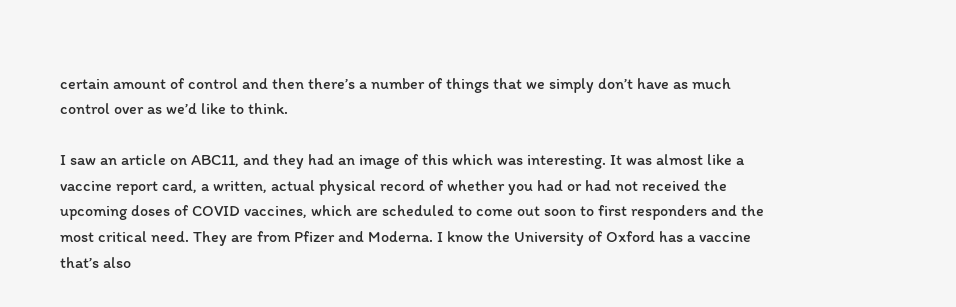certain amount of control and then there’s a number of things that we simply don’t have as much control over as we’d like to think.

I saw an article on ABC11, and they had an image of this which was interesting. It was almost like a vaccine report card, a written, actual physical record of whether you had or had not received the upcoming doses of COVID vaccines, which are scheduled to come out soon to first responders and the most critical need. They are from Pfizer and Moderna. I know the University of Oxford has a vaccine that’s also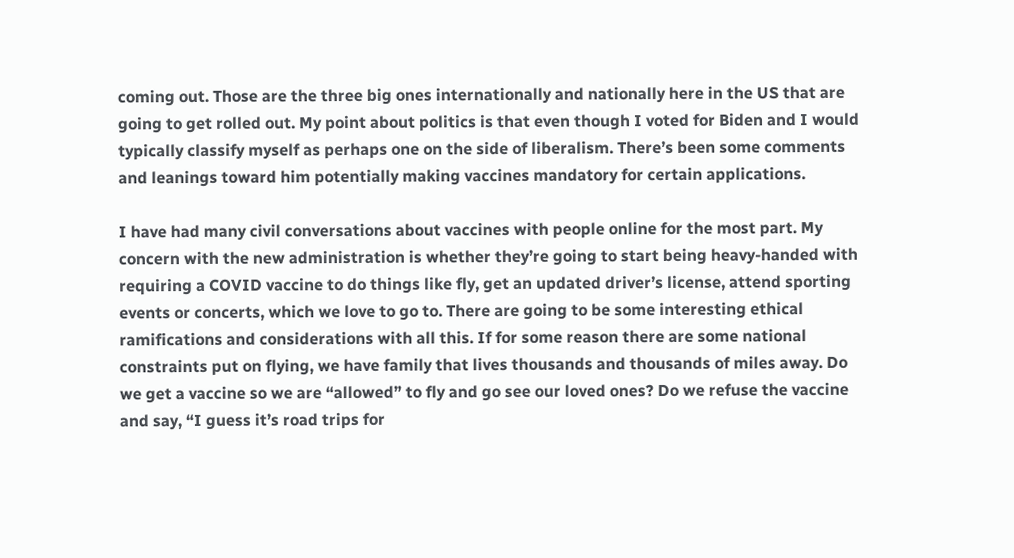coming out. Those are the three big ones internationally and nationally here in the US that are going to get rolled out. My point about politics is that even though I voted for Biden and I would typically classify myself as perhaps one on the side of liberalism. There’s been some comments and leanings toward him potentially making vaccines mandatory for certain applications.

I have had many civil conversations about vaccines with people online for the most part. My concern with the new administration is whether they’re going to start being heavy-handed with requiring a COVID vaccine to do things like fly, get an updated driver’s license, attend sporting events or concerts, which we love to go to. There are going to be some interesting ethical ramifications and considerations with all this. If for some reason there are some national constraints put on flying, we have family that lives thousands and thousands of miles away. Do we get a vaccine so we are “allowed” to fly and go see our loved ones? Do we refuse the vaccine and say, “I guess it’s road trips for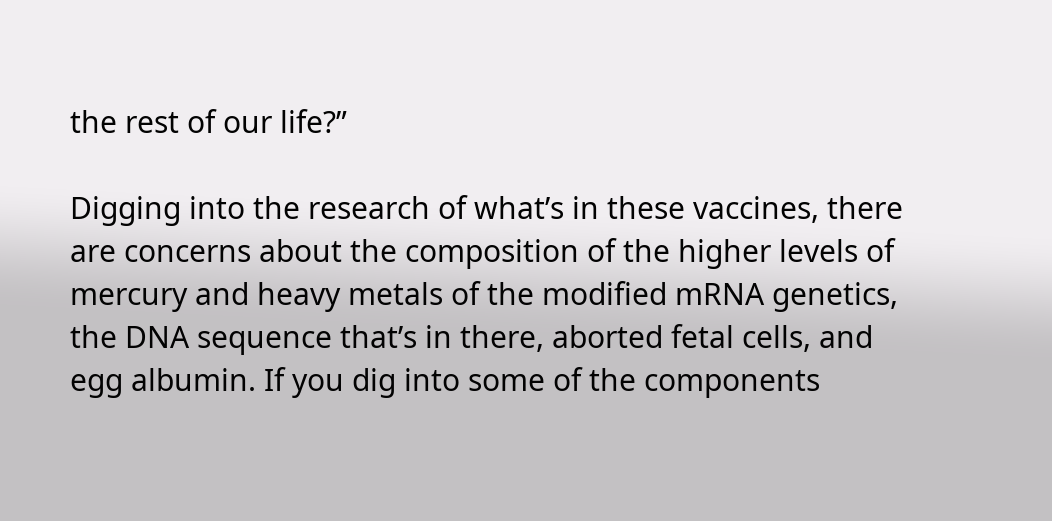the rest of our life?”

Digging into the research of what’s in these vaccines, there are concerns about the composition of the higher levels of mercury and heavy metals of the modified mRNA genetics, the DNA sequence that’s in there, aborted fetal cells, and egg albumin. If you dig into some of the components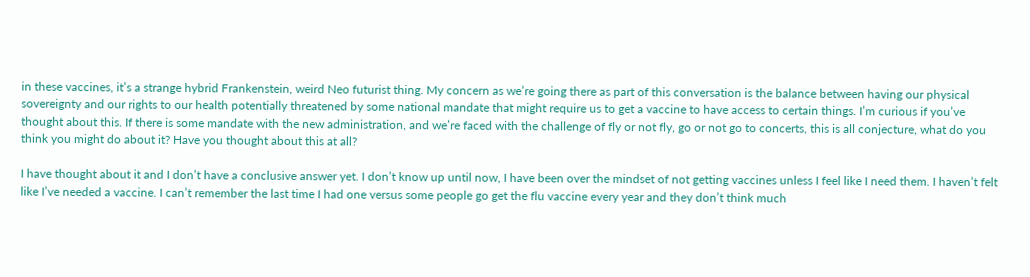in these vaccines, it’s a strange hybrid Frankenstein, weird Neo futurist thing. My concern as we’re going there as part of this conversation is the balance between having our physical sovereignty and our rights to our health potentially threatened by some national mandate that might require us to get a vaccine to have access to certain things. I’m curious if you’ve thought about this. If there is some mandate with the new administration, and we’re faced with the challenge of fly or not fly, go or not go to concerts, this is all conjecture, what do you think you might do about it? Have you thought about this at all?

I have thought about it and I don’t have a conclusive answer yet. I don’t know up until now, I have been over the mindset of not getting vaccines unless I feel like I need them. I haven’t felt like I’ve needed a vaccine. I can’t remember the last time I had one versus some people go get the flu vaccine every year and they don’t think much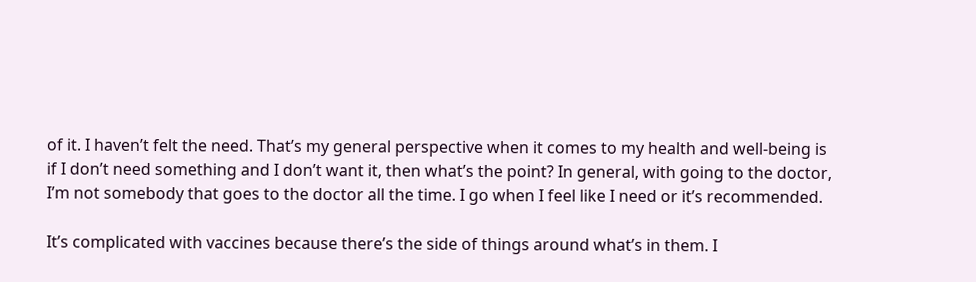of it. I haven’t felt the need. That’s my general perspective when it comes to my health and well-being is if I don’t need something and I don’t want it, then what’s the point? In general, with going to the doctor, I’m not somebody that goes to the doctor all the time. I go when I feel like I need or it’s recommended.

It’s complicated with vaccines because there’s the side of things around what’s in them. I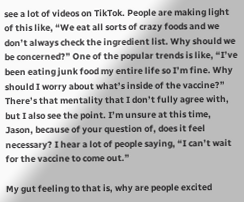see a lot of videos on TikTok. People are making light of this like, “We eat all sorts of crazy foods and we don’t always check the ingredient list. Why should we be concerned?” One of the popular trends is like, “I’ve been eating junk food my entire life so I’m fine. Why should I worry about what’s inside of the vaccine?” There’s that mentality that I don’t fully agree with, but I also see the point. I’m unsure at this time, Jason, because of your question of, does it feel necessary? I hear a lot of people saying, “I can’t wait for the vaccine to come out.”

My gut feeling to that is, why are people excited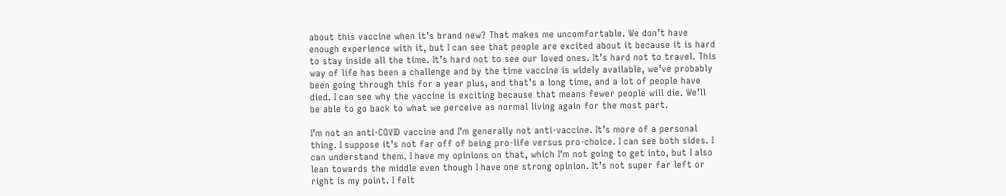about this vaccine when it’s brand new? That makes me uncomfortable. We don’t have enough experience with it, but I can see that people are excited about it because it is hard to stay inside all the time. It’s hard not to see our loved ones. It’s hard not to travel. This way of life has been a challenge and by the time vaccine is widely available, we’ve probably been going through this for a year plus, and that’s a long time, and a lot of people have died. I can see why the vaccine is exciting because that means fewer people will die. We’ll be able to go back to what we perceive as normal living again for the most part.

I’m not an anti-COVID vaccine and I’m generally not anti-vaccine. It’s more of a personal thing. I suppose it’s not far off of being pro-life versus pro-choice. I can see both sides. I can understand them. I have my opinions on that, which I’m not going to get into, but I also lean towards the middle even though I have one strong opinion. It’s not super far left or right is my point. I felt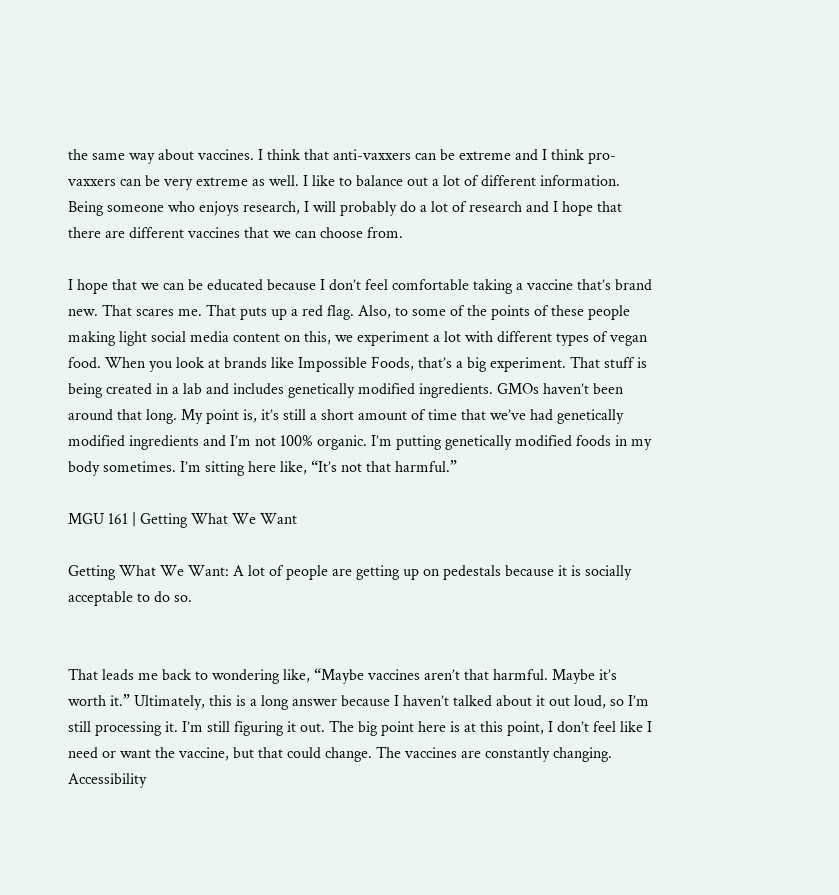the same way about vaccines. I think that anti-vaxxers can be extreme and I think pro-vaxxers can be very extreme as well. I like to balance out a lot of different information. Being someone who enjoys research, I will probably do a lot of research and I hope that there are different vaccines that we can choose from.

I hope that we can be educated because I don’t feel comfortable taking a vaccine that’s brand new. That scares me. That puts up a red flag. Also, to some of the points of these people making light social media content on this, we experiment a lot with different types of vegan food. When you look at brands like Impossible Foods, that’s a big experiment. That stuff is being created in a lab and includes genetically modified ingredients. GMOs haven’t been around that long. My point is, it’s still a short amount of time that we’ve had genetically modified ingredients and I’m not 100% organic. I’m putting genetically modified foods in my body sometimes. I’m sitting here like, “It’s not that harmful.”

MGU 161 | Getting What We Want

Getting What We Want: A lot of people are getting up on pedestals because it is socially acceptable to do so.


That leads me back to wondering like, “Maybe vaccines aren’t that harmful. Maybe it’s worth it.” Ultimately, this is a long answer because I haven’t talked about it out loud, so I’m still processing it. I’m still figuring it out. The big point here is at this point, I don’t feel like I need or want the vaccine, but that could change. The vaccines are constantly changing. Accessibility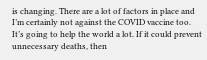is changing. There are a lot of factors in place and I’m certainly not against the COVID vaccine too. It’s going to help the world a lot. If it could prevent unnecessary deaths, then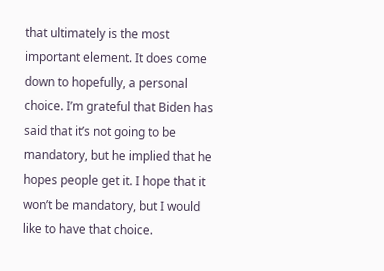that ultimately is the most important element. It does come down to hopefully, a personal choice. I’m grateful that Biden has said that it’s not going to be mandatory, but he implied that he hopes people get it. I hope that it won’t be mandatory, but I would like to have that choice.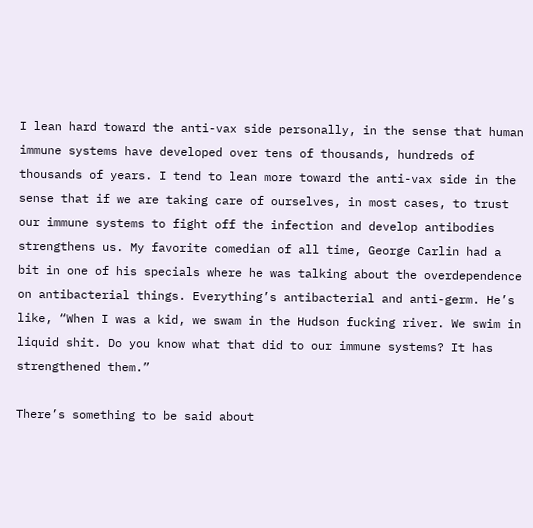I lean hard toward the anti-vax side personally, in the sense that human immune systems have developed over tens of thousands, hundreds of thousands of years. I tend to lean more toward the anti-vax side in the sense that if we are taking care of ourselves, in most cases, to trust our immune systems to fight off the infection and develop antibodies strengthens us. My favorite comedian of all time, George Carlin had a bit in one of his specials where he was talking about the overdependence on antibacterial things. Everything’s antibacterial and anti-germ. He’s like, “When I was a kid, we swam in the Hudson fucking river. We swim in liquid shit. Do you know what that did to our immune systems? It has strengthened them.”

There’s something to be said about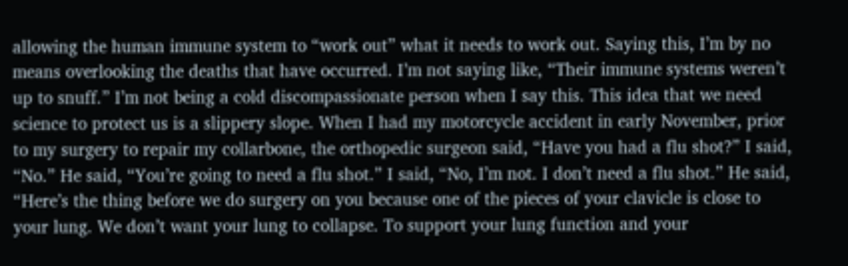allowing the human immune system to “work out” what it needs to work out. Saying this, I’m by no means overlooking the deaths that have occurred. I’m not saying like, “Their immune systems weren’t up to snuff.” I’m not being a cold discompassionate person when I say this. This idea that we need science to protect us is a slippery slope. When I had my motorcycle accident in early November, prior to my surgery to repair my collarbone, the orthopedic surgeon said, “Have you had a flu shot?” I said, “No.” He said, “You’re going to need a flu shot.” I said, “No, I’m not. I don’t need a flu shot.” He said, “Here’s the thing before we do surgery on you because one of the pieces of your clavicle is close to your lung. We don’t want your lung to collapse. To support your lung function and your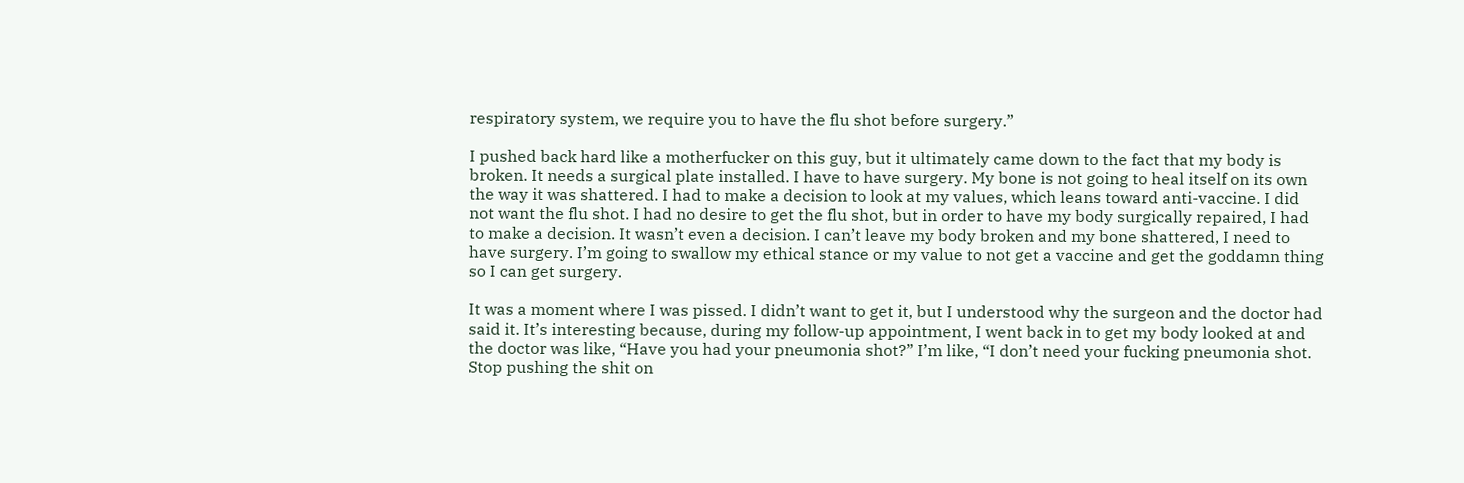respiratory system, we require you to have the flu shot before surgery.”

I pushed back hard like a motherfucker on this guy, but it ultimately came down to the fact that my body is broken. It needs a surgical plate installed. I have to have surgery. My bone is not going to heal itself on its own the way it was shattered. I had to make a decision to look at my values, which leans toward anti-vaccine. I did not want the flu shot. I had no desire to get the flu shot, but in order to have my body surgically repaired, I had to make a decision. It wasn’t even a decision. I can’t leave my body broken and my bone shattered, I need to have surgery. I’m going to swallow my ethical stance or my value to not get a vaccine and get the goddamn thing so I can get surgery.

It was a moment where I was pissed. I didn’t want to get it, but I understood why the surgeon and the doctor had said it. It’s interesting because, during my follow-up appointment, I went back in to get my body looked at and the doctor was like, “Have you had your pneumonia shot?” I’m like, “I don’t need your fucking pneumonia shot. Stop pushing the shit on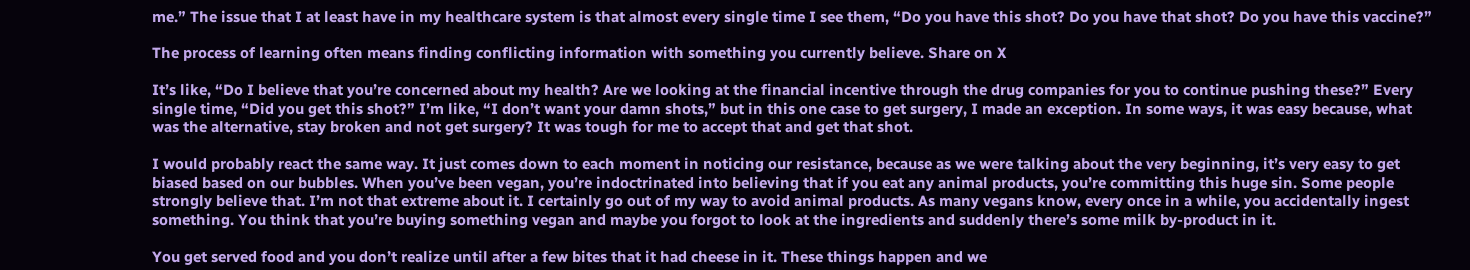me.” The issue that I at least have in my healthcare system is that almost every single time I see them, “Do you have this shot? Do you have that shot? Do you have this vaccine?”

The process of learning often means finding conflicting information with something you currently believe. Share on X

It’s like, “Do I believe that you’re concerned about my health? Are we looking at the financial incentive through the drug companies for you to continue pushing these?” Every single time, “Did you get this shot?” I’m like, “I don’t want your damn shots,” but in this one case to get surgery, I made an exception. In some ways, it was easy because, what was the alternative, stay broken and not get surgery? It was tough for me to accept that and get that shot.

I would probably react the same way. It just comes down to each moment in noticing our resistance, because as we were talking about the very beginning, it’s very easy to get biased based on our bubbles. When you’ve been vegan, you’re indoctrinated into believing that if you eat any animal products, you’re committing this huge sin. Some people strongly believe that. I’m not that extreme about it. I certainly go out of my way to avoid animal products. As many vegans know, every once in a while, you accidentally ingest something. You think that you’re buying something vegan and maybe you forgot to look at the ingredients and suddenly there’s some milk by-product in it.

You get served food and you don’t realize until after a few bites that it had cheese in it. These things happen and we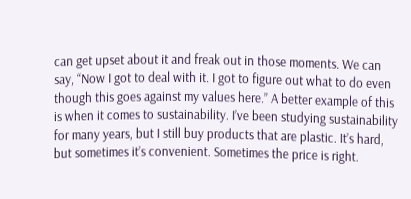can get upset about it and freak out in those moments. We can say, “Now I got to deal with it. I got to figure out what to do even though this goes against my values here.” A better example of this is when it comes to sustainability. I’ve been studying sustainability for many years, but I still buy products that are plastic. It’s hard, but sometimes it’s convenient. Sometimes the price is right.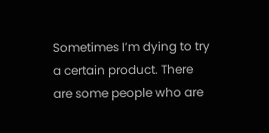Sometimes I’m dying to try a certain product. There are some people who are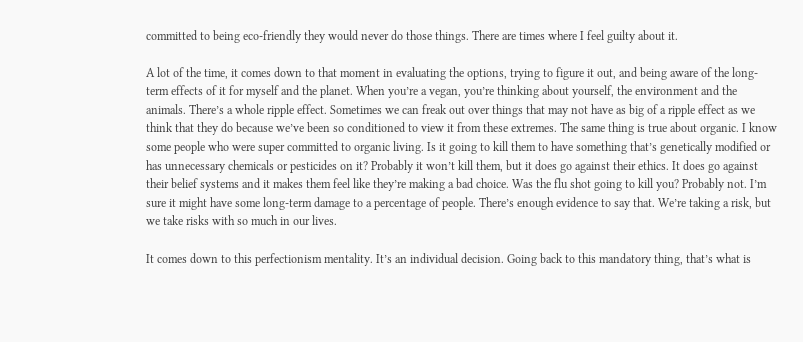committed to being eco-friendly they would never do those things. There are times where I feel guilty about it.

A lot of the time, it comes down to that moment in evaluating the options, trying to figure it out, and being aware of the long-term effects of it for myself and the planet. When you’re a vegan, you’re thinking about yourself, the environment and the animals. There’s a whole ripple effect. Sometimes we can freak out over things that may not have as big of a ripple effect as we think that they do because we’ve been so conditioned to view it from these extremes. The same thing is true about organic. I know some people who were super committed to organic living. Is it going to kill them to have something that’s genetically modified or has unnecessary chemicals or pesticides on it? Probably it won’t kill them, but it does go against their ethics. It does go against their belief systems and it makes them feel like they’re making a bad choice. Was the flu shot going to kill you? Probably not. I’m sure it might have some long-term damage to a percentage of people. There’s enough evidence to say that. We’re taking a risk, but we take risks with so much in our lives.

It comes down to this perfectionism mentality. It’s an individual decision. Going back to this mandatory thing, that’s what is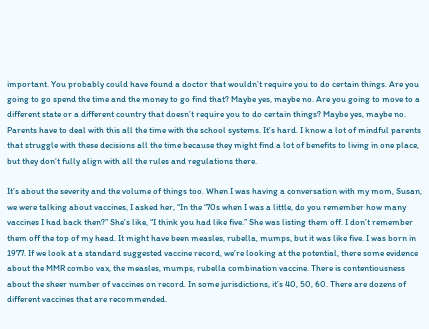important. You probably could have found a doctor that wouldn’t require you to do certain things. Are you going to go spend the time and the money to go find that? Maybe yes, maybe no. Are you going to move to a different state or a different country that doesn’t require you to do certain things? Maybe yes, maybe no. Parents have to deal with this all the time with the school systems. It’s hard. I know a lot of mindful parents that struggle with these decisions all the time because they might find a lot of benefits to living in one place, but they don’t fully align with all the rules and regulations there.

It’s about the severity and the volume of things too. When I was having a conversation with my mom, Susan, we were talking about vaccines, I asked her, “In the ‘70s when I was a little, do you remember how many vaccines I had back then?” She’s like, “I think you had like five.” She was listing them off. I don’t remember them off the top of my head. It might have been measles, rubella, mumps, but it was like five. I was born in 1977. If we look at a standard suggested vaccine record, we’re looking at the potential, there some evidence about the MMR combo vax, the measles, mumps, rubella combination vaccine. There is contentiousness about the sheer number of vaccines on record. In some jurisdictions, it’s 40, 50, 60. There are dozens of different vaccines that are recommended.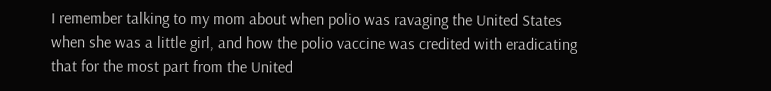I remember talking to my mom about when polio was ravaging the United States when she was a little girl, and how the polio vaccine was credited with eradicating that for the most part from the United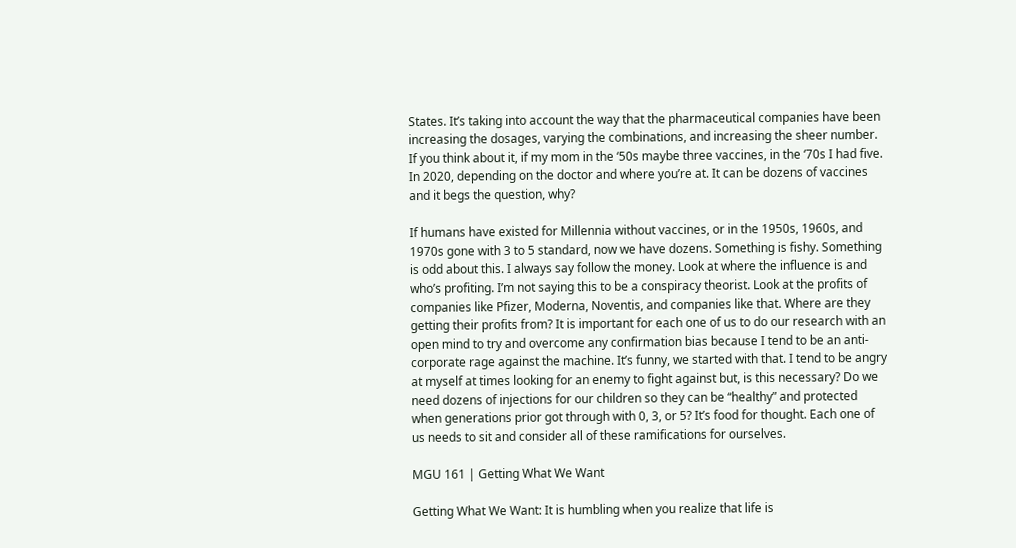States. It’s taking into account the way that the pharmaceutical companies have been increasing the dosages, varying the combinations, and increasing the sheer number. If you think about it, if my mom in the ‘50s maybe three vaccines, in the ‘70s I had five. In 2020, depending on the doctor and where you’re at. It can be dozens of vaccines and it begs the question, why?

If humans have existed for Millennia without vaccines, or in the 1950s, 1960s, and 1970s gone with 3 to 5 standard, now we have dozens. Something is fishy. Something is odd about this. I always say follow the money. Look at where the influence is and who’s profiting. I’m not saying this to be a conspiracy theorist. Look at the profits of companies like Pfizer, Moderna, Noventis, and companies like that. Where are they getting their profits from? It is important for each one of us to do our research with an open mind to try and overcome any confirmation bias because I tend to be an anti-corporate rage against the machine. It’s funny, we started with that. I tend to be angry at myself at times looking for an enemy to fight against but, is this necessary? Do we need dozens of injections for our children so they can be “healthy” and protected when generations prior got through with 0, 3, or 5? It’s food for thought. Each one of us needs to sit and consider all of these ramifications for ourselves.

MGU 161 | Getting What We Want

Getting What We Want: It is humbling when you realize that life is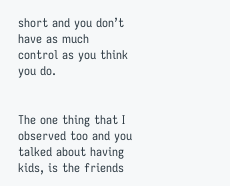short and you don’t have as much control as you think you do.


The one thing that I observed too and you talked about having kids, is the friends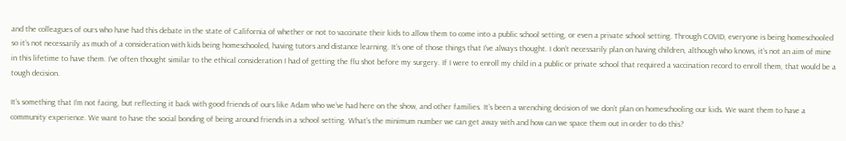and the colleagues of ours who have had this debate in the state of California of whether or not to vaccinate their kids to allow them to come into a public school setting, or even a private school setting. Through COVID, everyone is being homeschooled so it’s not necessarily as much of a consideration with kids being homeschooled, having tutors and distance learning. It’s one of those things that I’ve always thought. I don’t necessarily plan on having children, although who knows, it’s not an aim of mine in this lifetime to have them. I’ve often thought similar to the ethical consideration I had of getting the flu shot before my surgery. If I were to enroll my child in a public or private school that required a vaccination record to enroll them, that would be a tough decision.

It’s something that I’m not facing, but reflecting it back with good friends of ours like Adam who we’ve had here on the show, and other families. It’s been a wrenching decision of we don’t plan on homeschooling our kids. We want them to have a community experience. We want to have the social bonding of being around friends in a school setting. What’s the minimum number we can get away with and how can we space them out in order to do this?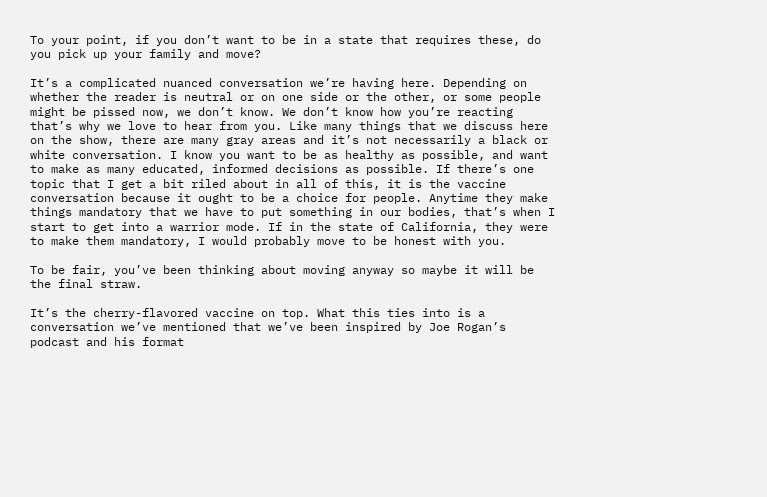To your point, if you don’t want to be in a state that requires these, do you pick up your family and move?

It’s a complicated nuanced conversation we’re having here. Depending on whether the reader is neutral or on one side or the other, or some people might be pissed now, we don’t know. We don’t know how you’re reacting that’s why we love to hear from you. Like many things that we discuss here on the show, there are many gray areas and it’s not necessarily a black or white conversation. I know you want to be as healthy as possible, and want to make as many educated, informed decisions as possible. If there’s one topic that I get a bit riled about in all of this, it is the vaccine conversation because it ought to be a choice for people. Anytime they make things mandatory that we have to put something in our bodies, that’s when I start to get into a warrior mode. If in the state of California, they were to make them mandatory, I would probably move to be honest with you.

To be fair, you’ve been thinking about moving anyway so maybe it will be the final straw.

It’s the cherry-flavored vaccine on top. What this ties into is a conversation we’ve mentioned that we’ve been inspired by Joe Rogan’s podcast and his format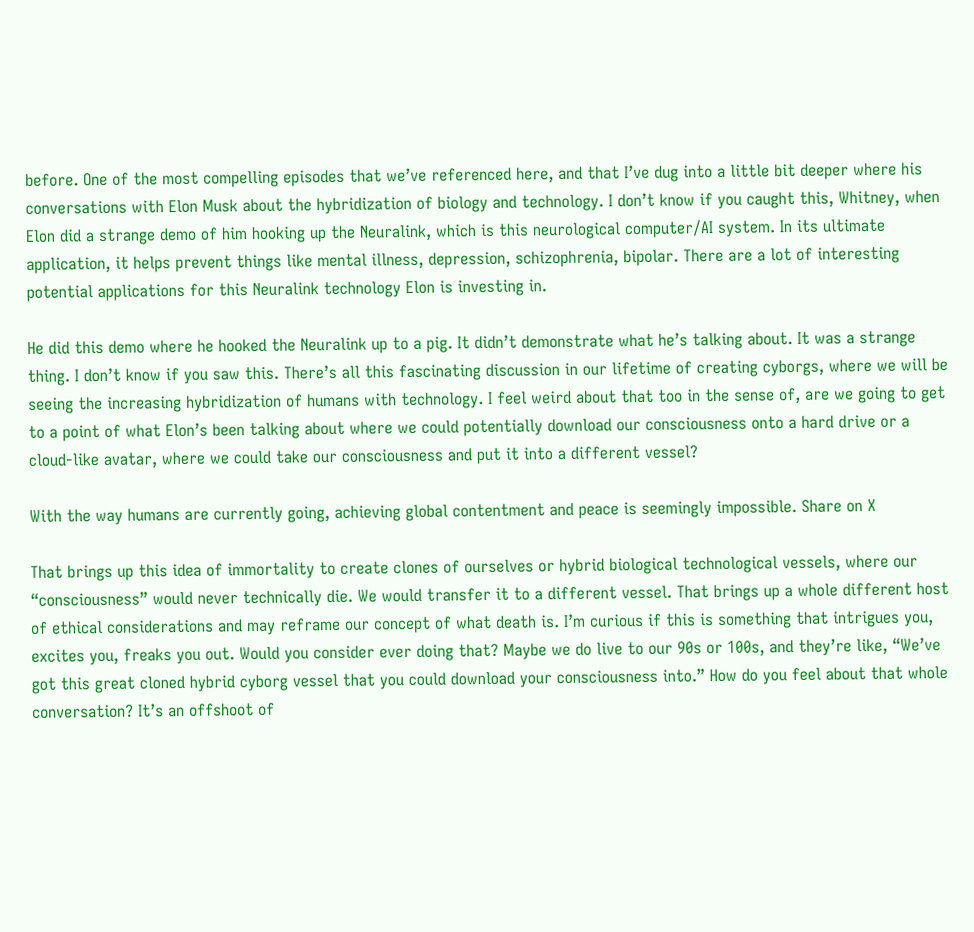before. One of the most compelling episodes that we’ve referenced here, and that I’ve dug into a little bit deeper where his conversations with Elon Musk about the hybridization of biology and technology. I don’t know if you caught this, Whitney, when Elon did a strange demo of him hooking up the Neuralink, which is this neurological computer/AI system. In its ultimate application, it helps prevent things like mental illness, depression, schizophrenia, bipolar. There are a lot of interesting potential applications for this Neuralink technology Elon is investing in.

He did this demo where he hooked the Neuralink up to a pig. It didn’t demonstrate what he’s talking about. It was a strange thing. I don’t know if you saw this. There’s all this fascinating discussion in our lifetime of creating cyborgs, where we will be seeing the increasing hybridization of humans with technology. I feel weird about that too in the sense of, are we going to get to a point of what Elon’s been talking about where we could potentially download our consciousness onto a hard drive or a cloud-like avatar, where we could take our consciousness and put it into a different vessel?

With the way humans are currently going, achieving global contentment and peace is seemingly impossible. Share on X

That brings up this idea of immortality to create clones of ourselves or hybrid biological technological vessels, where our “consciousness” would never technically die. We would transfer it to a different vessel. That brings up a whole different host of ethical considerations and may reframe our concept of what death is. I’m curious if this is something that intrigues you, excites you, freaks you out. Would you consider ever doing that? Maybe we do live to our 90s or 100s, and they’re like, “We’ve got this great cloned hybrid cyborg vessel that you could download your consciousness into.” How do you feel about that whole conversation? It’s an offshoot of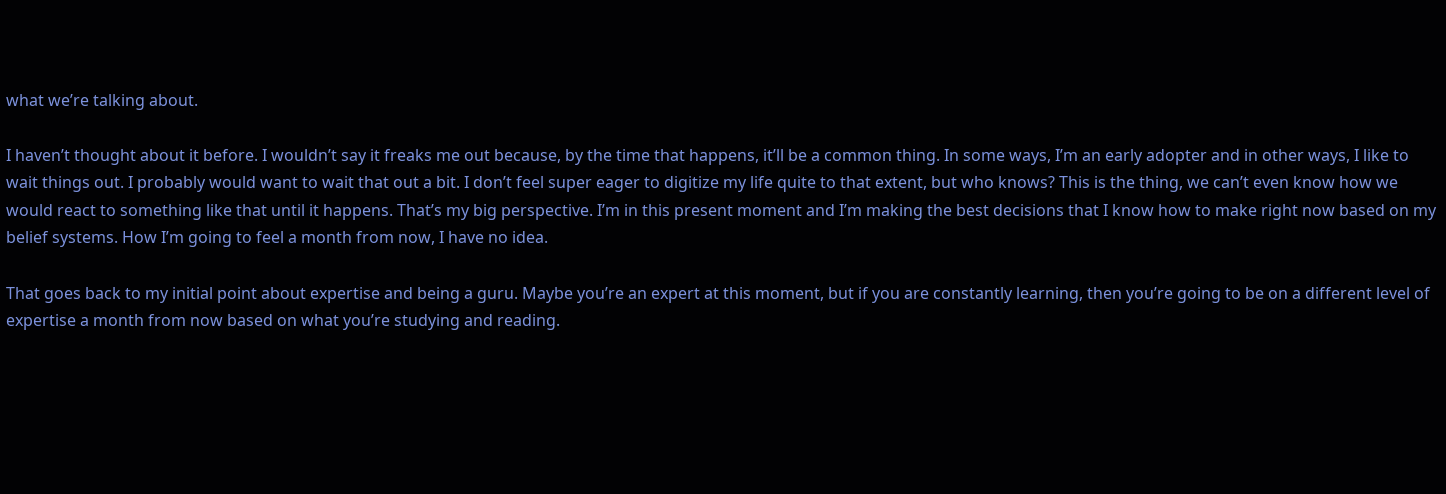what we’re talking about.

I haven’t thought about it before. I wouldn’t say it freaks me out because, by the time that happens, it’ll be a common thing. In some ways, I’m an early adopter and in other ways, I like to wait things out. I probably would want to wait that out a bit. I don’t feel super eager to digitize my life quite to that extent, but who knows? This is the thing, we can’t even know how we would react to something like that until it happens. That’s my big perspective. I’m in this present moment and I’m making the best decisions that I know how to make right now based on my belief systems. How I’m going to feel a month from now, I have no idea.

That goes back to my initial point about expertise and being a guru. Maybe you’re an expert at this moment, but if you are constantly learning, then you’re going to be on a different level of expertise a month from now based on what you’re studying and reading.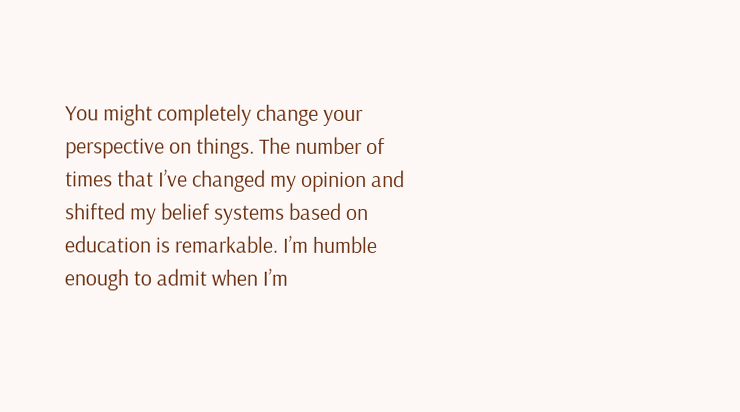You might completely change your perspective on things. The number of times that I’ve changed my opinion and shifted my belief systems based on education is remarkable. I’m humble enough to admit when I’m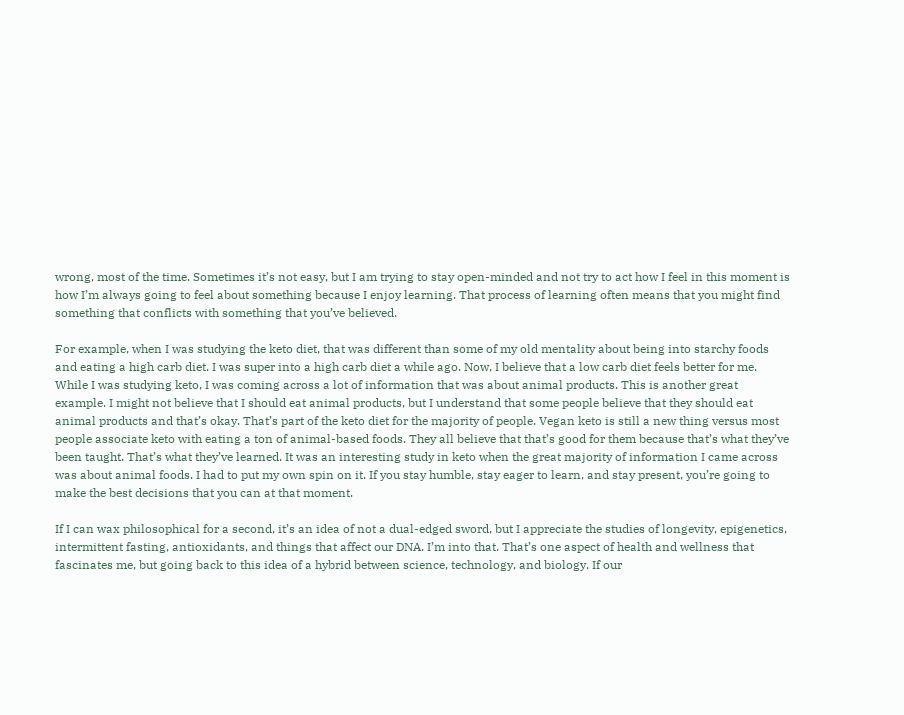wrong, most of the time. Sometimes it’s not easy, but I am trying to stay open-minded and not try to act how I feel in this moment is how I’m always going to feel about something because I enjoy learning. That process of learning often means that you might find something that conflicts with something that you’ve believed.

For example, when I was studying the keto diet, that was different than some of my old mentality about being into starchy foods and eating a high carb diet. I was super into a high carb diet a while ago. Now, I believe that a low carb diet feels better for me. While I was studying keto, I was coming across a lot of information that was about animal products. This is another great example. I might not believe that I should eat animal products, but I understand that some people believe that they should eat animal products and that’s okay. That’s part of the keto diet for the majority of people. Vegan keto is still a new thing versus most people associate keto with eating a ton of animal-based foods. They all believe that that’s good for them because that’s what they’ve been taught. That’s what they’ve learned. It was an interesting study in keto when the great majority of information I came across was about animal foods. I had to put my own spin on it. If you stay humble, stay eager to learn, and stay present, you’re going to make the best decisions that you can at that moment.

If I can wax philosophical for a second, it’s an idea of not a dual-edged sword, but I appreciate the studies of longevity, epigenetics, intermittent fasting, antioxidants, and things that affect our DNA. I’m into that. That’s one aspect of health and wellness that fascinates me, but going back to this idea of a hybrid between science, technology, and biology. If our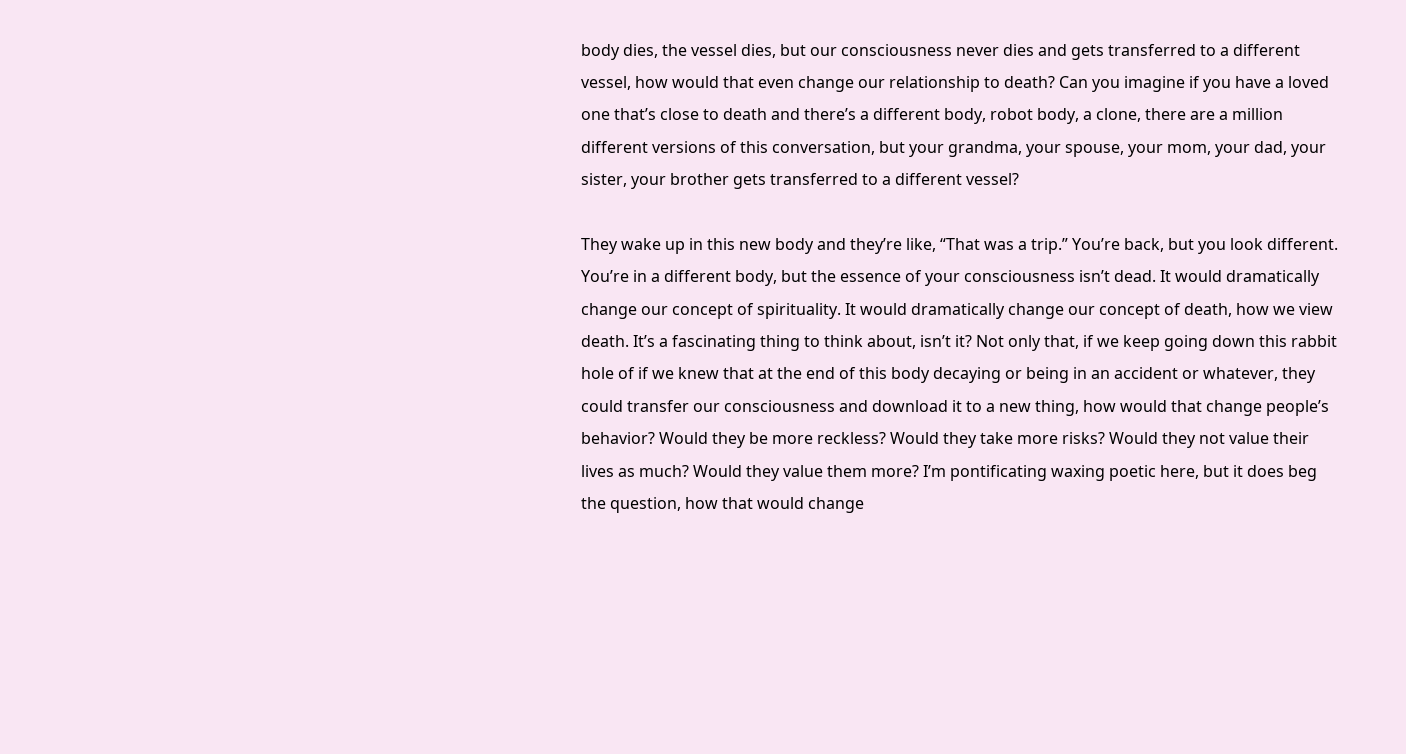body dies, the vessel dies, but our consciousness never dies and gets transferred to a different vessel, how would that even change our relationship to death? Can you imagine if you have a loved one that’s close to death and there’s a different body, robot body, a clone, there are a million different versions of this conversation, but your grandma, your spouse, your mom, your dad, your sister, your brother gets transferred to a different vessel?

They wake up in this new body and they’re like, “That was a trip.” You’re back, but you look different. You’re in a different body, but the essence of your consciousness isn’t dead. It would dramatically change our concept of spirituality. It would dramatically change our concept of death, how we view death. It’s a fascinating thing to think about, isn’t it? Not only that, if we keep going down this rabbit hole of if we knew that at the end of this body decaying or being in an accident or whatever, they could transfer our consciousness and download it to a new thing, how would that change people’s behavior? Would they be more reckless? Would they take more risks? Would they not value their lives as much? Would they value them more? I’m pontificating waxing poetic here, but it does beg the question, how that would change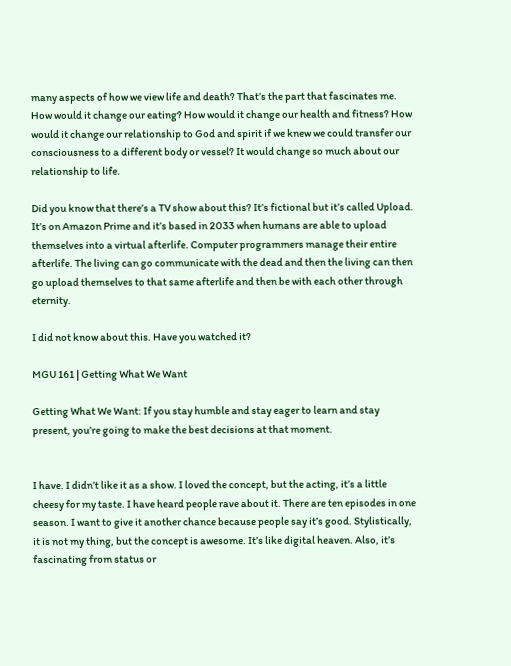many aspects of how we view life and death? That’s the part that fascinates me. How would it change our eating? How would it change our health and fitness? How would it change our relationship to God and spirit if we knew we could transfer our consciousness to a different body or vessel? It would change so much about our relationship to life.

Did you know that there’s a TV show about this? It’s fictional but it’s called Upload. It’s on Amazon Prime and it’s based in 2033 when humans are able to upload themselves into a virtual afterlife. Computer programmers manage their entire afterlife. The living can go communicate with the dead and then the living can then go upload themselves to that same afterlife and then be with each other through eternity.

I did not know about this. Have you watched it?

MGU 161 | Getting What We Want

Getting What We Want: If you stay humble and stay eager to learn and stay present, you’re going to make the best decisions at that moment.


I have. I didn’t like it as a show. I loved the concept, but the acting, it’s a little cheesy for my taste. I have heard people rave about it. There are ten episodes in one season. I want to give it another chance because people say it’s good. Stylistically, it is not my thing, but the concept is awesome. It’s like digital heaven. Also, it’s fascinating from status or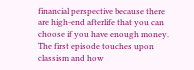financial perspective because there are high-end afterlife that you can choose if you have enough money. The first episode touches upon classism and how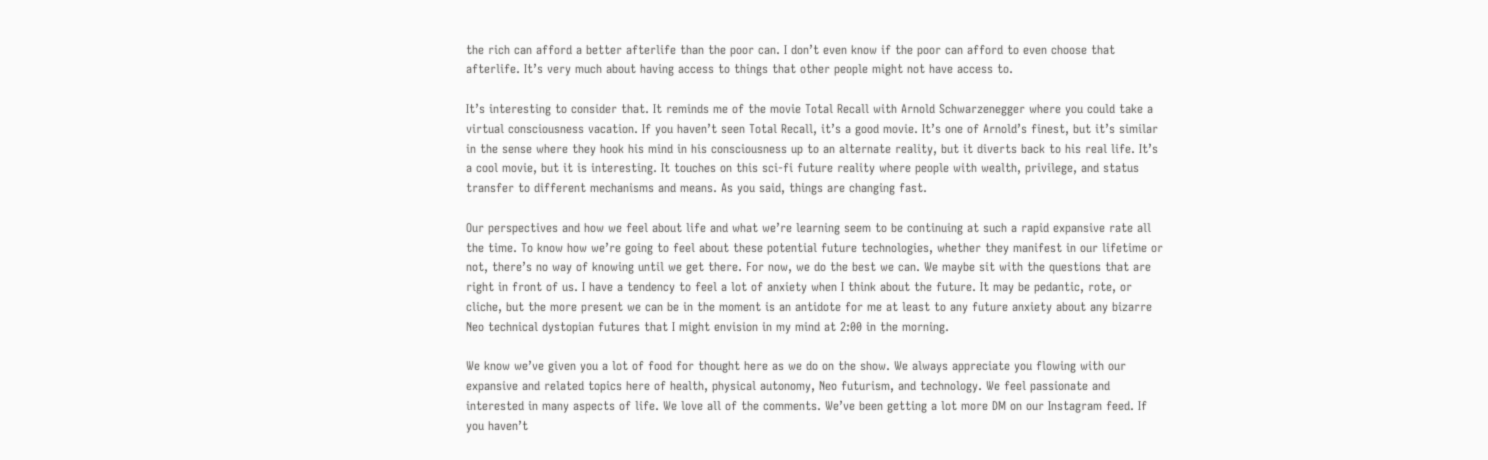the rich can afford a better afterlife than the poor can. I don’t even know if the poor can afford to even choose that afterlife. It’s very much about having access to things that other people might not have access to.

It’s interesting to consider that. It reminds me of the movie Total Recall with Arnold Schwarzenegger where you could take a virtual consciousness vacation. If you haven’t seen Total Recall, it’s a good movie. It’s one of Arnold’s finest, but it’s similar in the sense where they hook his mind in his consciousness up to an alternate reality, but it diverts back to his real life. It’s a cool movie, but it is interesting. It touches on this sci-fi future reality where people with wealth, privilege, and status transfer to different mechanisms and means. As you said, things are changing fast.

Our perspectives and how we feel about life and what we’re learning seem to be continuing at such a rapid expansive rate all the time. To know how we’re going to feel about these potential future technologies, whether they manifest in our lifetime or not, there’s no way of knowing until we get there. For now, we do the best we can. We maybe sit with the questions that are right in front of us. I have a tendency to feel a lot of anxiety when I think about the future. It may be pedantic, rote, or cliche, but the more present we can be in the moment is an antidote for me at least to any future anxiety about any bizarre Neo technical dystopian futures that I might envision in my mind at 2:00 in the morning.

We know we’ve given you a lot of food for thought here as we do on the show. We always appreciate you flowing with our expansive and related topics here of health, physical autonomy, Neo futurism, and technology. We feel passionate and interested in many aspects of life. We love all of the comments. We’ve been getting a lot more DM on our Instagram feed. If you haven’t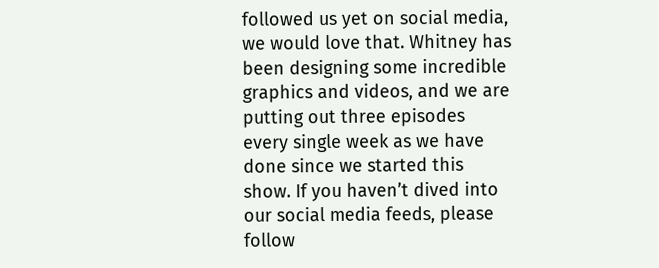followed us yet on social media, we would love that. Whitney has been designing some incredible graphics and videos, and we are putting out three episodes every single week as we have done since we started this show. If you haven’t dived into our social media feeds, please follow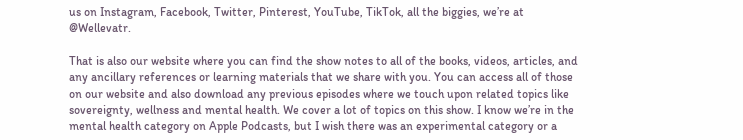us on Instagram, Facebook, Twitter, Pinterest, YouTube, TikTok, all the biggies, we’re at @Wellevatr.

That is also our website where you can find the show notes to all of the books, videos, articles, and any ancillary references or learning materials that we share with you. You can access all of those on our website and also download any previous episodes where we touch upon related topics like sovereignty, wellness and mental health. We cover a lot of topics on this show. I know we’re in the mental health category on Apple Podcasts, but I wish there was an experimental category or a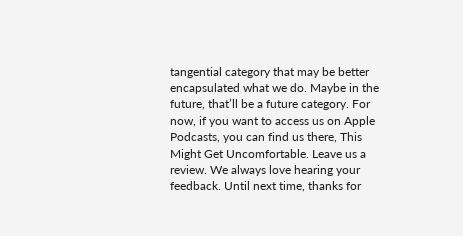tangential category that may be better encapsulated what we do. Maybe in the future, that’ll be a future category. For now, if you want to access us on Apple Podcasts, you can find us there, This Might Get Uncomfortable. Leave us a review. We always love hearing your feedback. Until next time, thanks for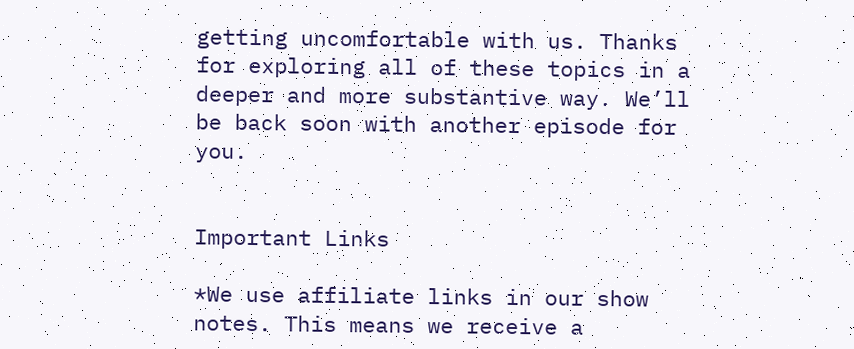getting uncomfortable with us. Thanks for exploring all of these topics in a deeper and more substantive way. We’ll be back soon with another episode for you.


Important Links

*We use affiliate links in our show notes. This means we receive a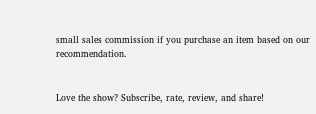small sales commission if you purchase an item based on our recommendation.


Love the show? Subscribe, rate, review, and share!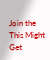Join the This Might Get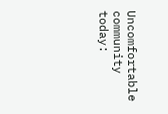Uncomfortable community today: